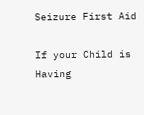Seizure First Aid

If your Child is Having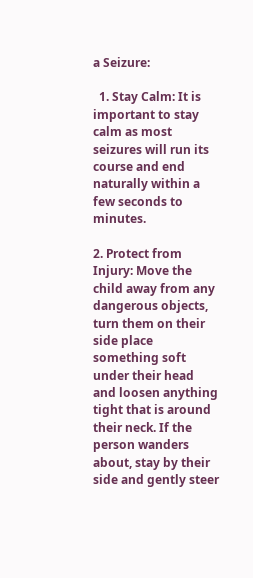a Seizure:

  1. Stay Calm: It is important to stay calm as most seizures will run its course and end naturally within a few seconds to minutes.

2. Protect from Injury: Move the child away from any dangerous objects, turn them on their side place something soft under their head and loosen anything tight that is around their neck. If the person wanders about, stay by their side and gently steer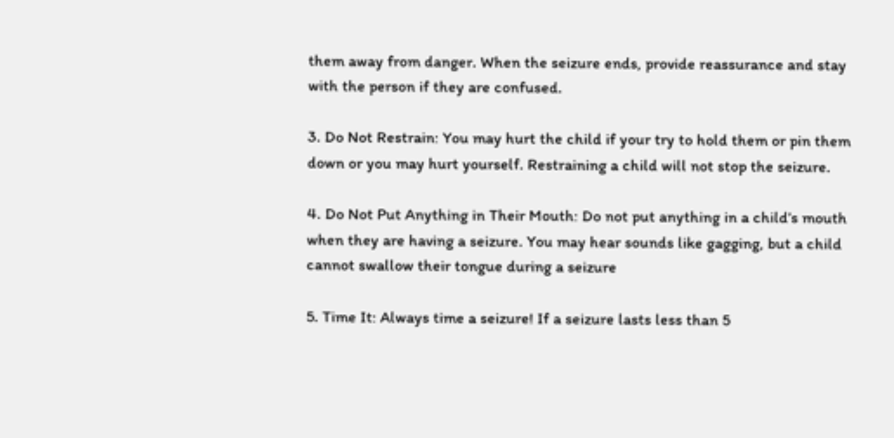them away from danger. When the seizure ends, provide reassurance and stay with the person if they are confused.

3. Do Not Restrain: You may hurt the child if your try to hold them or pin them down or you may hurt yourself. Restraining a child will not stop the seizure.

4. Do Not Put Anything in Their Mouth: Do not put anything in a child’s mouth when they are having a seizure. You may hear sounds like gagging, but a child cannot swallow their tongue during a seizure

5. Time It: Always time a seizure! If a seizure lasts less than 5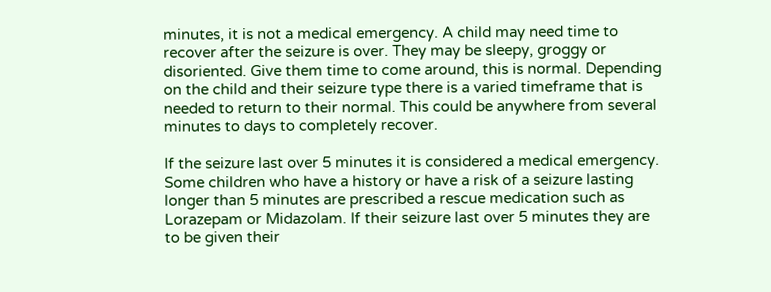minutes, it is not a medical emergency. A child may need time to recover after the seizure is over. They may be sleepy, groggy or disoriented. Give them time to come around, this is normal. Depending on the child and their seizure type there is a varied timeframe that is needed to return to their normal. This could be anywhere from several minutes to days to completely recover.

If the seizure last over 5 minutes it is considered a medical emergency. Some children who have a history or have a risk of a seizure lasting longer than 5 minutes are prescribed a rescue medication such as Lorazepam or Midazolam. If their seizure last over 5 minutes they are to be given their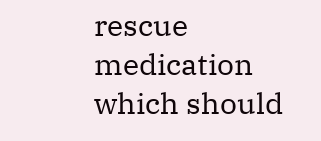rescue medication which should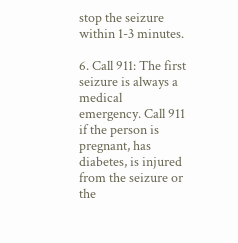stop the seizure within 1-3 minutes.

6. Call 911: The first seizure is always a medical emergency. Call 911 if the person is pregnant, has diabetes, is injured from the seizure or the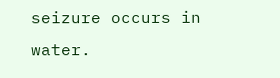seizure occurs in water.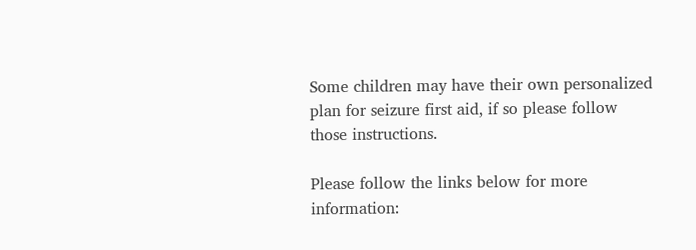Some children may have their own personalized plan for seizure first aid, if so please follow those instructions.

Please follow the links below for more information: